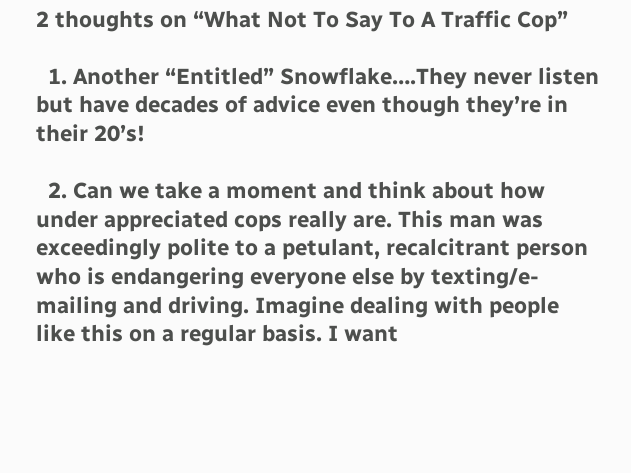2 thoughts on “What Not To Say To A Traffic Cop”

  1. Another “Entitled” Snowflake….They never listen but have decades of advice even though they’re in their 20’s!

  2. Can we take a moment and think about how under appreciated cops really are. This man was exceedingly polite to a petulant, recalcitrant person who is endangering everyone else by texting/e-mailing and driving. Imagine dealing with people like this on a regular basis. I want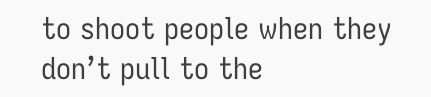to shoot people when they don’t pull to the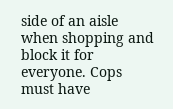side of an aisle when shopping and block it for everyone. Cops must have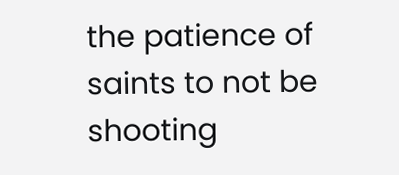the patience of saints to not be shooting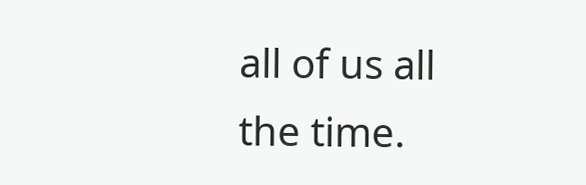all of us all the time.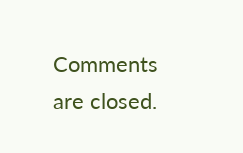Comments are closed.